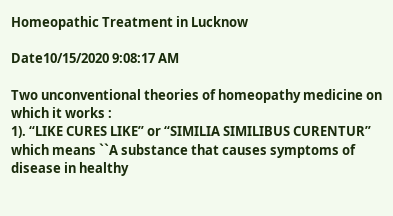Homeopathic Treatment in Lucknow

Date10/15/2020 9:08:17 AM

Two unconventional theories of homeopathy medicine on which it works :
1). “LIKE CURES LIKE” or “SIMILIA SIMILIBUS CURENTUR” which means ``A substance that causes symptoms of disease in healthy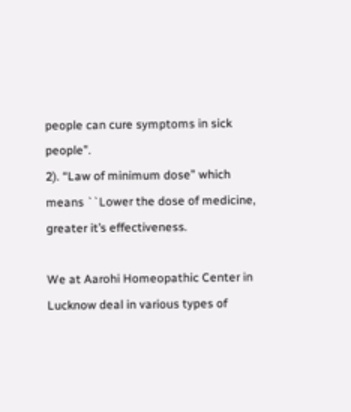people can cure symptoms in sick people”.
2). “Law of minimum dose” which means ``Lower the dose of medicine, greater it’s effectiveness.

We at Aarohi Homeopathic Center in Lucknow deal in various types of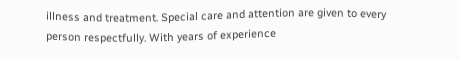illness and treatment. Special care and attention are given to every person respectfully. With years of experience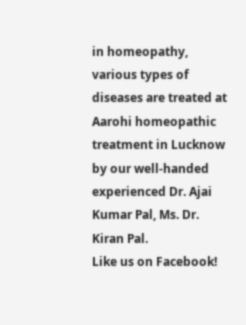in homeopathy, various types of diseases are treated at Aarohi homeopathic treatment in Lucknow by our well-handed experienced Dr. Ajai Kumar Pal, Ms. Dr. Kiran Pal.
Like us on Facebook!